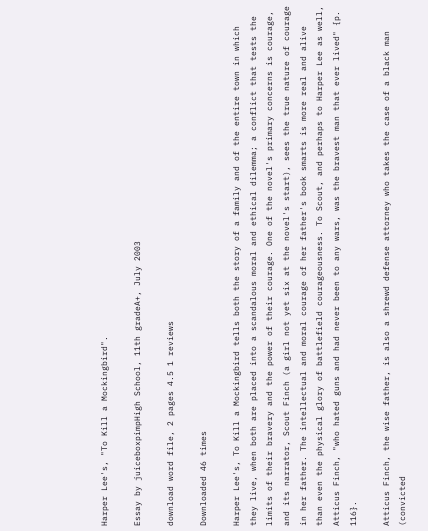Harper Lee's, "To Kill a Mockingbird".

Essay by juiceboxpimpHigh School, 11th gradeA+, July 2003

download word file, 2 pages 4.5 1 reviews

Downloaded 46 times

Harper Lee's, To Kill a Mockingbird tells both the story of a family and of the entire town in which they live, when both are placed into a scandalous moral and ethical dilemma; a conflict that tests the limits of their bravery and the power of their courage. One of the novel's primary concerns is courage, and its narrator, Scout Finch (a girl not yet six at the novel's start), sees the true nature of courage in her father. The intellectual and moral courage of her father's book smarts is more real and alive than even the physical glory of battlefield courageousness. To Scout, and perhaps to Harper Lee as well, Atticus Finch, "who hated guns and had never been to any wars, was the bravest man that ever lived" {p. 116}.

Atticus Finch, the wise father, is also a shrewd defense attorney who takes the case of a black man (convicted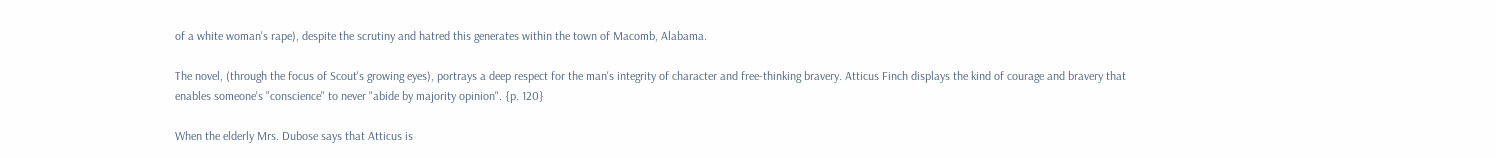of a white woman's rape), despite the scrutiny and hatred this generates within the town of Macomb, Alabama.

The novel, (through the focus of Scout's growing eyes), portrays a deep respect for the man's integrity of character and free-thinking bravery. Atticus Finch displays the kind of courage and bravery that enables someone's "conscience" to never "abide by majority opinion". {p. 120}

When the elderly Mrs. Dubose says that Atticus is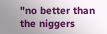"no better than the niggers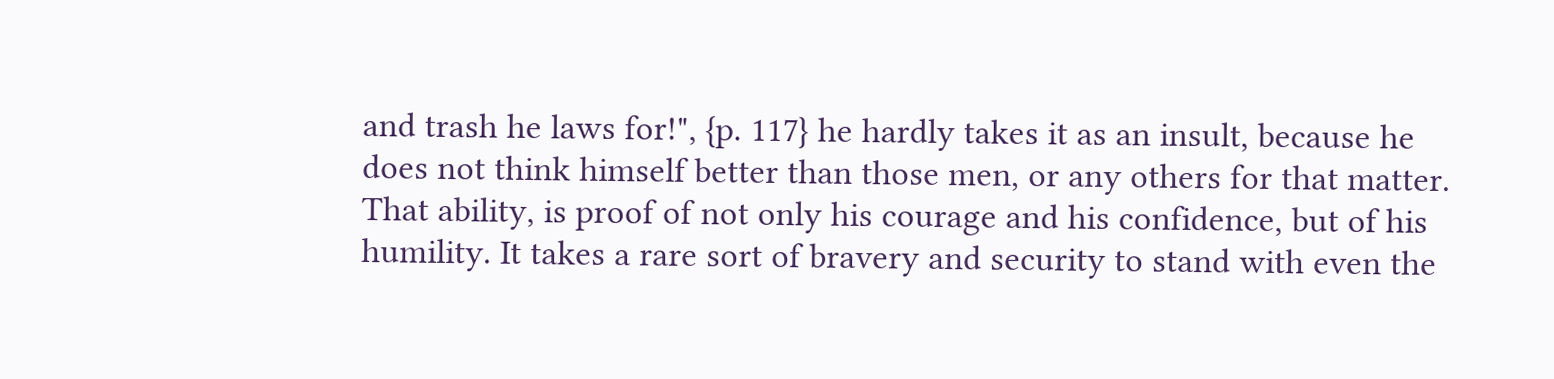and trash he laws for!", {p. 117} he hardly takes it as an insult, because he does not think himself better than those men, or any others for that matter. That ability, is proof of not only his courage and his confidence, but of his humility. It takes a rare sort of bravery and security to stand with even the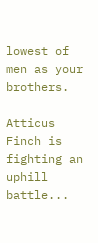lowest of men as your brothers.

Atticus Finch is fighting an uphill battle...